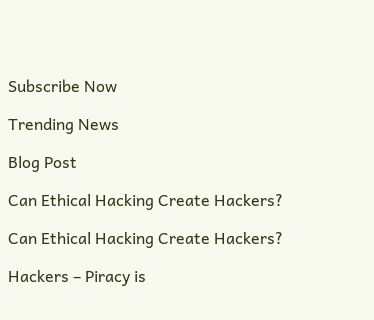Subscribe Now

Trending News

Blog Post

Can Ethical Hacking Create Hackers?

Can Ethical Hacking Create Hackers?

Hackers – Piracy is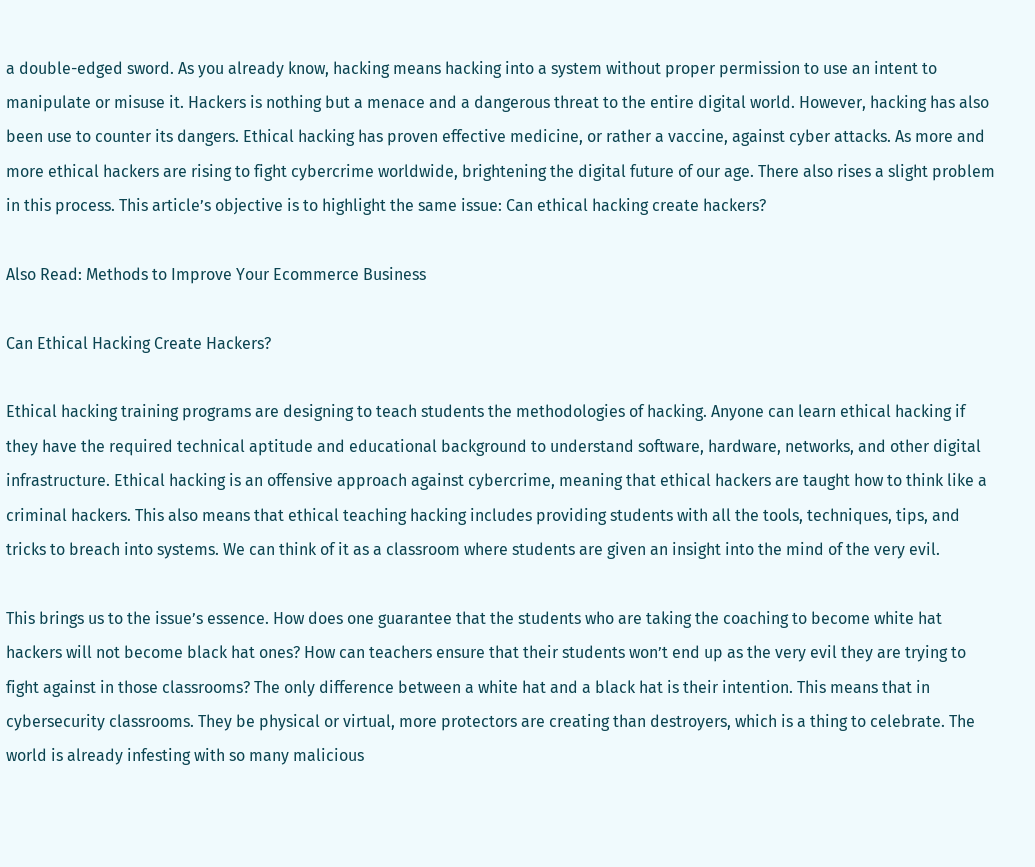a double-edged sword. As you already know, hacking means hacking into a system without proper permission to use an intent to manipulate or misuse it. Hackers is nothing but a menace and a dangerous threat to the entire digital world. However, hacking has also been use to counter its dangers. Ethical hacking has proven effective medicine, or rather a vaccine, against cyber attacks. As more and more ethical hackers are rising to fight cybercrime worldwide, brightening the digital future of our age. There also rises a slight problem in this process. This article’s objective is to highlight the same issue: Can ethical hacking create hackers?

Also Read: Methods to Improve Your Ecommerce Business

Can Ethical Hacking Create Hackers?

Ethical hacking training programs are designing to teach students the methodologies of hacking. Anyone can learn ethical hacking if they have the required technical aptitude and educational background to understand software, hardware, networks, and other digital infrastructure. Ethical hacking is an offensive approach against cybercrime, meaning that ethical hackers are taught how to think like a criminal hackers. This also means that ethical teaching hacking includes providing students with all the tools, techniques, tips, and tricks to breach into systems. We can think of it as a classroom where students are given an insight into the mind of the very evil.

This brings us to the issue’s essence. How does one guarantee that the students who are taking the coaching to become white hat hackers will not become black hat ones? How can teachers ensure that their students won’t end up as the very evil they are trying to fight against in those classrooms? The only difference between a white hat and a black hat is their intention. This means that in cybersecurity classrooms. They be physical or virtual, more protectors are creating than destroyers, which is a thing to celebrate. The world is already infesting with so many malicious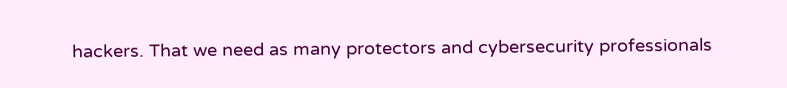hackers. That we need as many protectors and cybersecurity professionals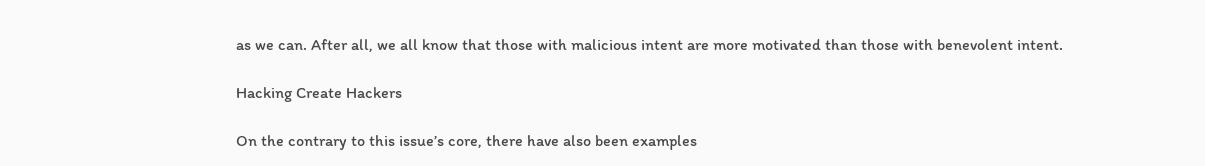as we can. After all, we all know that those with malicious intent are more motivated than those with benevolent intent.

Hacking Create Hackers

On the contrary to this issue’s core, there have also been examples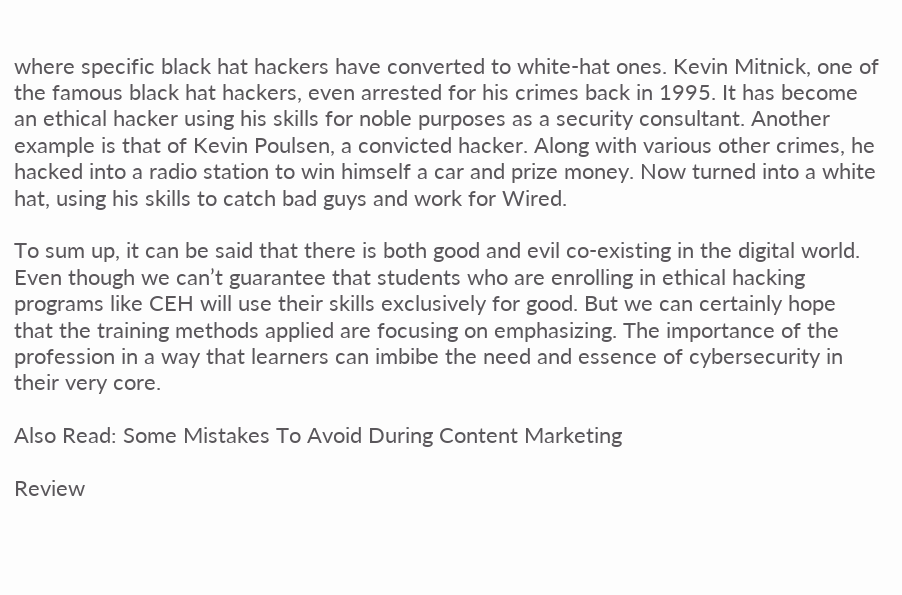where specific black hat hackers have converted to white-hat ones. Kevin Mitnick, one of the famous black hat hackers, even arrested for his crimes back in 1995. It has become an ethical hacker using his skills for noble purposes as a security consultant. Another example is that of Kevin Poulsen, a convicted hacker. Along with various other crimes, he hacked into a radio station to win himself a car and prize money. Now turned into a white hat, using his skills to catch bad guys and work for Wired.

To sum up, it can be said that there is both good and evil co-existing in the digital world. Even though we can’t guarantee that students who are enrolling in ethical hacking programs like CEH will use their skills exclusively for good. But we can certainly hope that the training methods applied are focusing on emphasizing. The importance of the profession in a way that learners can imbibe the need and essence of cybersecurity in their very core.

Also Read: Some Mistakes To Avoid During Content Marketing

Review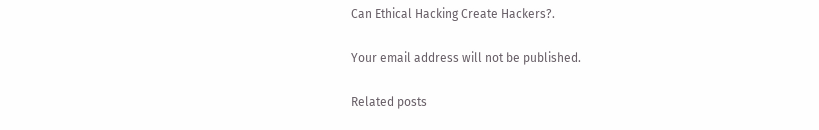Can Ethical Hacking Create Hackers?.

Your email address will not be published.

Related posts